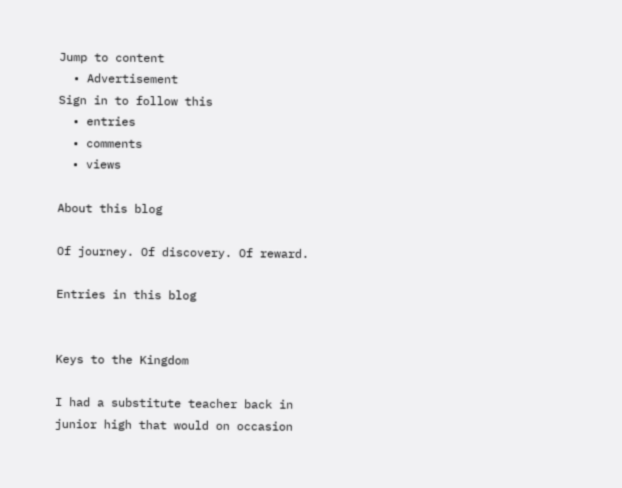Jump to content
  • Advertisement
Sign in to follow this
  • entries
  • comments
  • views

About this blog

Of journey. Of discovery. Of reward.

Entries in this blog


Keys to the Kingdom

I had a substitute teacher back in junior high that would on occasion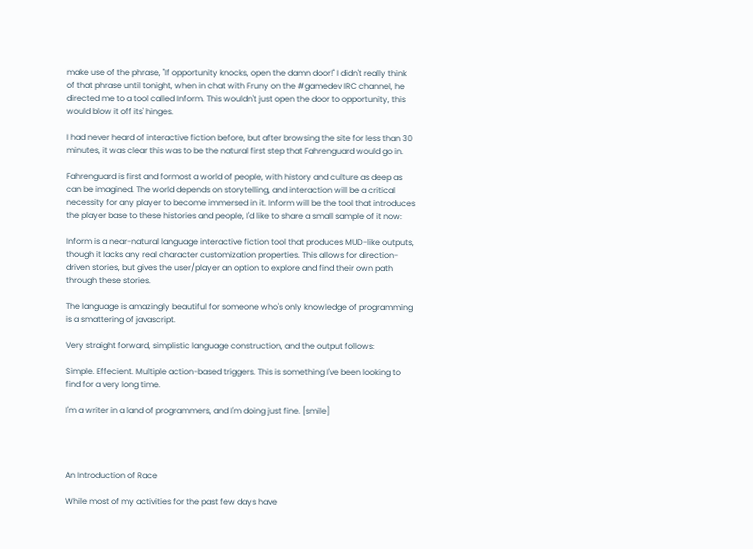make use of the phrase, "If opportunity knocks, open the damn door!" I didn't really think of that phrase until tonight, when in chat with Fruny on the #gamedev IRC channel, he directed me to a tool called Inform. This wouldn't just open the door to opportunity, this would blow it off its' hinges.

I had never heard of interactive fiction before, but after browsing the site for less than 30 minutes, it was clear this was to be the natural first step that Fahrenguard would go in.

Fahrenguard is first and formost a world of people, with history and culture as deep as can be imagined. The world depends on storytelling, and interaction will be a critical necessity for any player to become immersed in it. Inform will be the tool that introduces the player base to these histories and people, I'd like to share a small sample of it now:

Inform is a near-natural language interactive fiction tool that produces MUD-like outputs, though it lacks any real character customization properties. This allows for direction-driven stories, but gives the user/player an option to explore and find their own path through these stories.

The language is amazingly beautiful for someone who's only knowledge of programming is a smattering of javascript.

Very straight forward, simplistic language construction, and the output follows:

Simple. Effecient. Multiple action-based triggers. This is something I've been looking to find for a very long time.

I'm a writer in a land of programmers, and I'm doing just fine. [smile]




An Introduction of Race

While most of my activities for the past few days have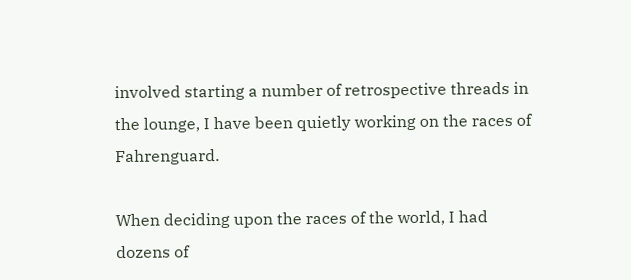involved starting a number of retrospective threads in the lounge, I have been quietly working on the races of Fahrenguard.

When deciding upon the races of the world, I had dozens of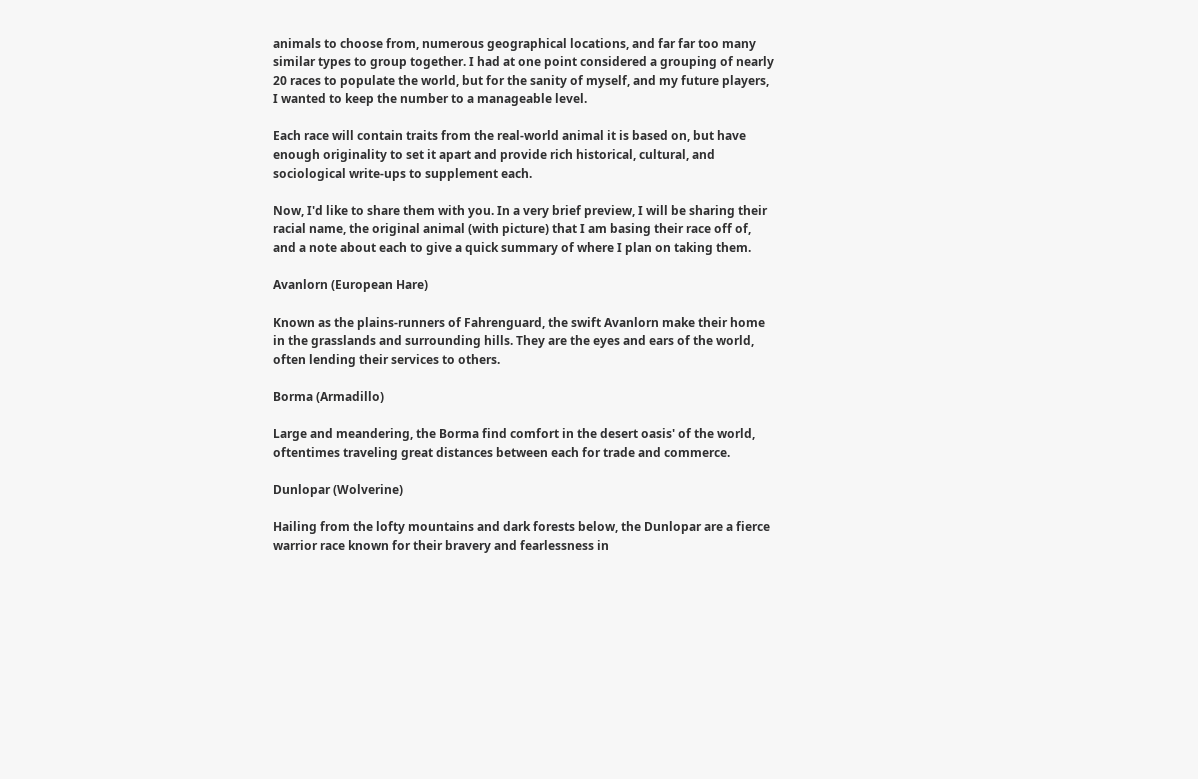animals to choose from, numerous geographical locations, and far far too many similar types to group together. I had at one point considered a grouping of nearly 20 races to populate the world, but for the sanity of myself, and my future players, I wanted to keep the number to a manageable level.

Each race will contain traits from the real-world animal it is based on, but have enough originality to set it apart and provide rich historical, cultural, and sociological write-ups to supplement each.

Now, I'd like to share them with you. In a very brief preview, I will be sharing their racial name, the original animal (with picture) that I am basing their race off of, and a note about each to give a quick summary of where I plan on taking them.

Avanlorn (European Hare)

Known as the plains-runners of Fahrenguard, the swift Avanlorn make their home in the grasslands and surrounding hills. They are the eyes and ears of the world, often lending their services to others.

Borma (Armadillo)

Large and meandering, the Borma find comfort in the desert oasis' of the world, oftentimes traveling great distances between each for trade and commerce.

Dunlopar (Wolverine)

Hailing from the lofty mountains and dark forests below, the Dunlopar are a fierce warrior race known for their bravery and fearlessness in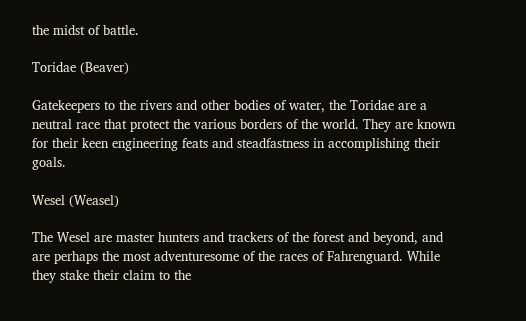the midst of battle.

Toridae (Beaver)

Gatekeepers to the rivers and other bodies of water, the Toridae are a neutral race that protect the various borders of the world. They are known for their keen engineering feats and steadfastness in accomplishing their goals.

Wesel (Weasel)

The Wesel are master hunters and trackers of the forest and beyond, and are perhaps the most adventuresome of the races of Fahrenguard. While they stake their claim to the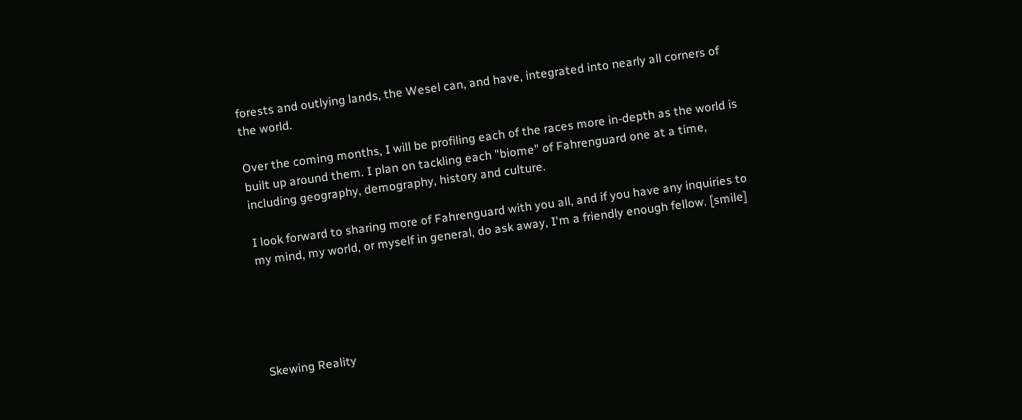forests and outlying lands, the Wesel can, and have, integrated into nearly all corners of the world.

Over the coming months, I will be profiling each of the races more in-depth as the world is built up around them. I plan on tackling each "biome" of Fahrenguard one at a time, including geography, demography, history and culture.

I look forward to sharing more of Fahrenguard with you all, and if you have any inquiries to my mind, my world, or myself in general, do ask away, I'm a friendly enough fellow. [smile]





Skewing Reality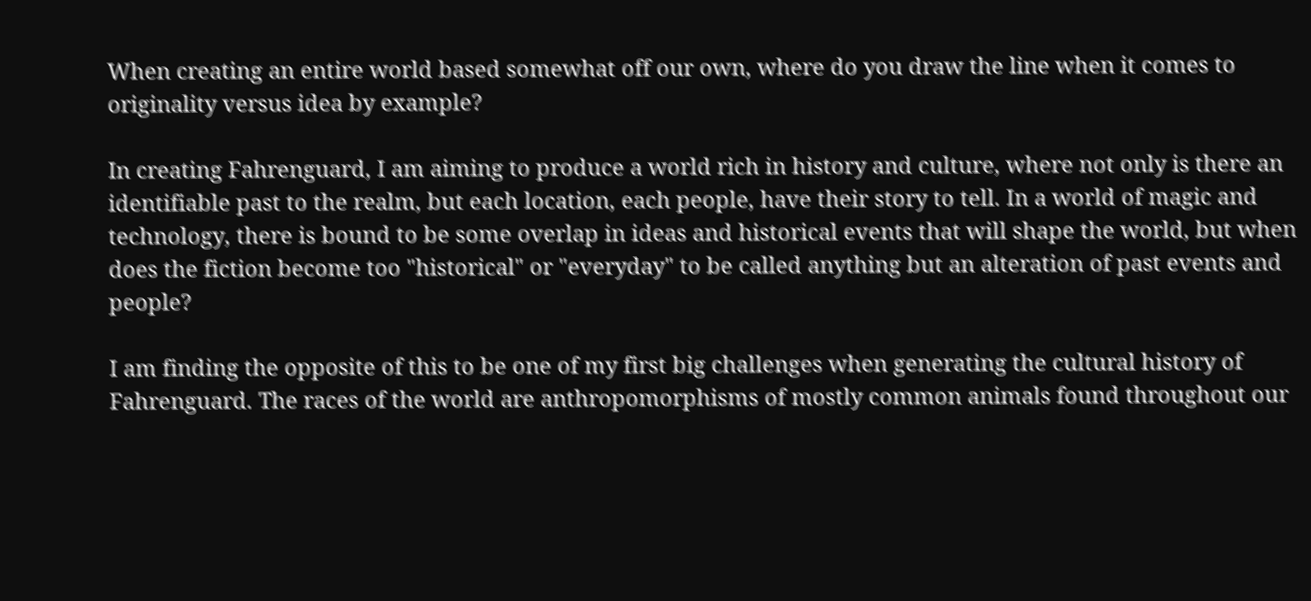When creating an entire world based somewhat off our own, where do you draw the line when it comes to originality versus idea by example?

In creating Fahrenguard, I am aiming to produce a world rich in history and culture, where not only is there an identifiable past to the realm, but each location, each people, have their story to tell. In a world of magic and technology, there is bound to be some overlap in ideas and historical events that will shape the world, but when does the fiction become too "historical" or "everyday" to be called anything but an alteration of past events and people?

I am finding the opposite of this to be one of my first big challenges when generating the cultural history of Fahrenguard. The races of the world are anthropomorphisms of mostly common animals found throughout our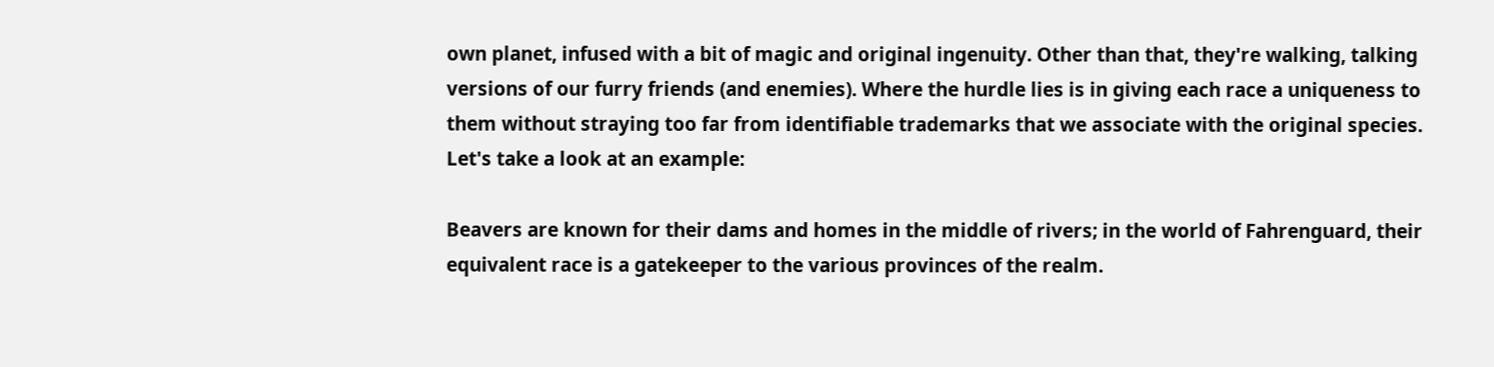own planet, infused with a bit of magic and original ingenuity. Other than that, they're walking, talking versions of our furry friends (and enemies). Where the hurdle lies is in giving each race a uniqueness to them without straying too far from identifiable trademarks that we associate with the original species. Let's take a look at an example:

Beavers are known for their dams and homes in the middle of rivers; in the world of Fahrenguard, their equivalent race is a gatekeeper to the various provinces of the realm.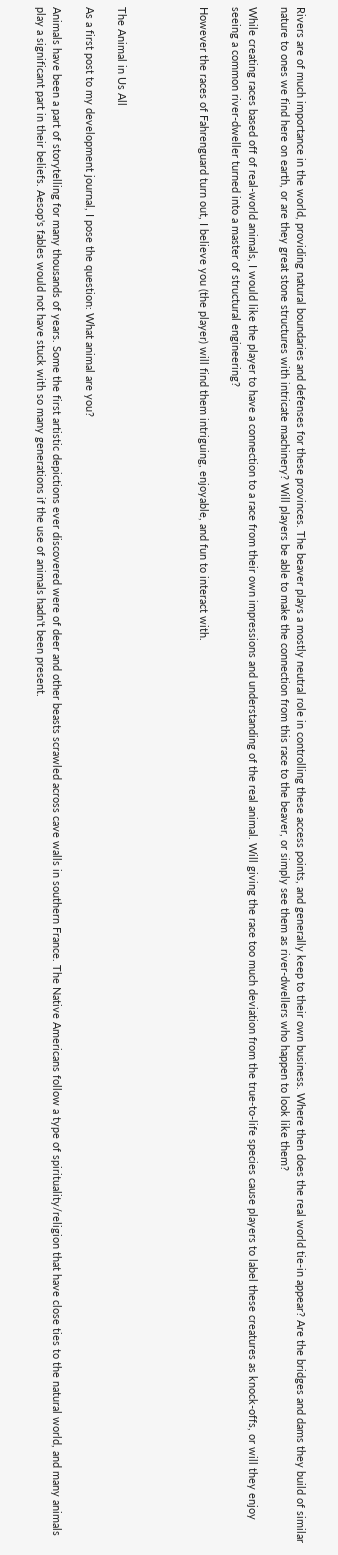Rivers are of much importance in the world, providing natural boundaries and defenses for these provinces. The beaver plays a mostly neutral role in controlling these access points, and generally keep to their own business. Where then does the real world tie-in appear? Are the bridges and dams they build of similar nature to ones we find here on earth, or are they great stone structures with intricate machinery? Will players be able to make the connection from this race to the beaver, or simply see them as river-dwellers who happen to look like them?

While creating races based off of real-world animals, I would like the player to have a connection to a race from their own impressions and understanding of the real animal. Will giving the race too much deviation from the true-to-life species cause players to label these creatures as knock-offs, or will they enjoy seeing a common river-dweller turned into a master of structural engineering?

However the races of Fahrenguard turn out, I believe you (the player) will find them intriguing, enjoyable, and fun to interact with.




The Animal in Us All

As a first post to my development journal, I pose the question: What animal are you?

Animals have been a part of storytelling for many thousands of years. Some the first artistic depictions ever discovered were of deer and other beasts scrawled across cave walls in southern France. The Native Americans follow a type of spirituality/religion that have close ties to the natural world, and many animals play a significant part in their beliefs. Aesop's fables would not have stuck with so many generations if the use of animals hadn't been present.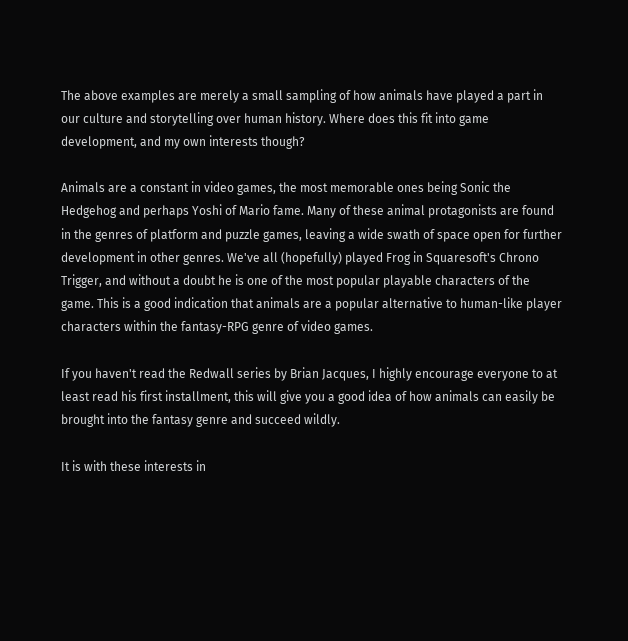The above examples are merely a small sampling of how animals have played a part in our culture and storytelling over human history. Where does this fit into game development, and my own interests though?

Animals are a constant in video games, the most memorable ones being Sonic the Hedgehog and perhaps Yoshi of Mario fame. Many of these animal protagonists are found in the genres of platform and puzzle games, leaving a wide swath of space open for further development in other genres. We've all (hopefully) played Frog in Squaresoft's Chrono Trigger, and without a doubt he is one of the most popular playable characters of the game. This is a good indication that animals are a popular alternative to human-like player characters within the fantasy-RPG genre of video games.

If you haven't read the Redwall series by Brian Jacques, I highly encourage everyone to at least read his first installment, this will give you a good idea of how animals can easily be brought into the fantasy genre and succeed wildly.

It is with these interests in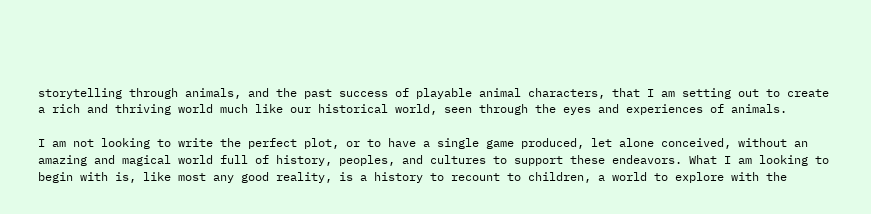storytelling through animals, and the past success of playable animal characters, that I am setting out to create a rich and thriving world much like our historical world, seen through the eyes and experiences of animals.

I am not looking to write the perfect plot, or to have a single game produced, let alone conceived, without an amazing and magical world full of history, peoples, and cultures to support these endeavors. What I am looking to begin with is, like most any good reality, is a history to recount to children, a world to explore with the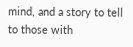mind, and a story to tell to those with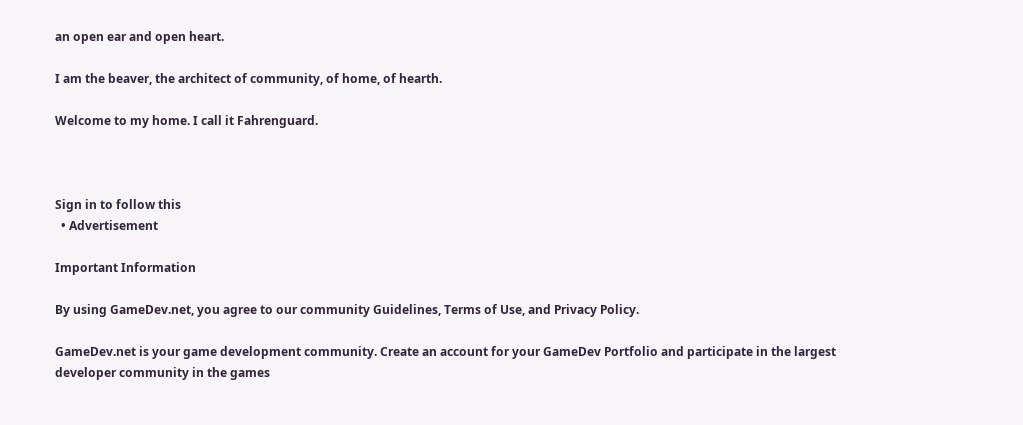an open ear and open heart.

I am the beaver, the architect of community, of home, of hearth.

Welcome to my home. I call it Fahrenguard.



Sign in to follow this
  • Advertisement

Important Information

By using GameDev.net, you agree to our community Guidelines, Terms of Use, and Privacy Policy.

GameDev.net is your game development community. Create an account for your GameDev Portfolio and participate in the largest developer community in the games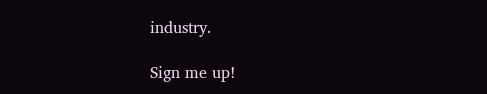industry.

Sign me up!